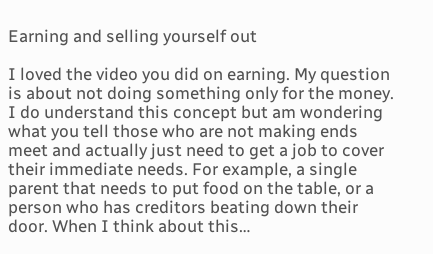Earning and selling yourself out

I loved the video you did on earning. My question is about not doing something only for the money. I do understand this concept but am wondering what you tell those who are not making ends meet and actually just need to get a job to cover their immediate needs. For example, a single parent that needs to put food on the table, or a person who has creditors beating down their door. When I think about this…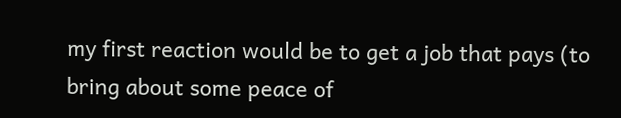my first reaction would be to get a job that pays (to bring about some peace of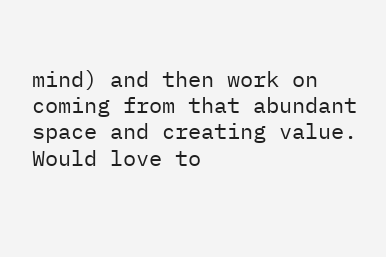mind) and then work on coming from that abundant space and creating value. Would love to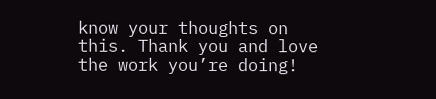know your thoughts on this. Thank you and love the work you’re doing!